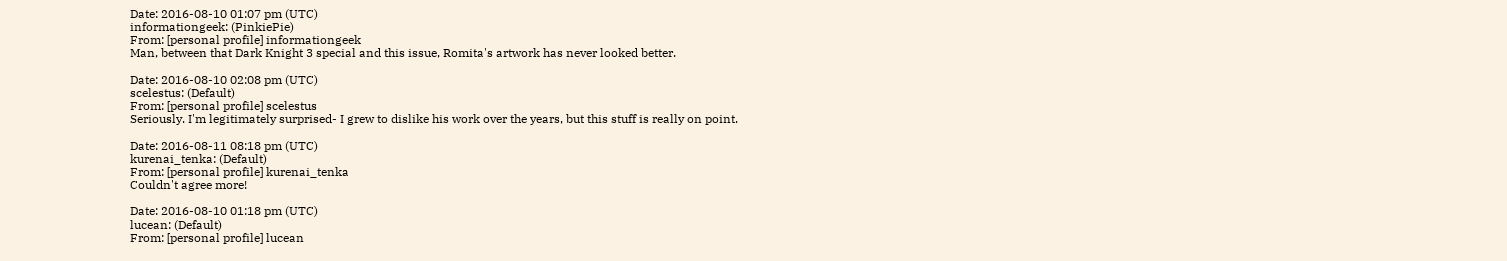Date: 2016-08-10 01:07 pm (UTC)
informationgeek: (PinkiePie)
From: [personal profile] informationgeek
Man, between that Dark Knight 3 special and this issue, Romita's artwork has never looked better.

Date: 2016-08-10 02:08 pm (UTC)
scelestus: (Default)
From: [personal profile] scelestus
Seriously. I'm legitimately surprised- I grew to dislike his work over the years, but this stuff is really on point.

Date: 2016-08-11 08:18 pm (UTC)
kurenai_tenka: (Default)
From: [personal profile] kurenai_tenka
Couldn't agree more!

Date: 2016-08-10 01:18 pm (UTC)
lucean: (Default)
From: [personal profile] lucean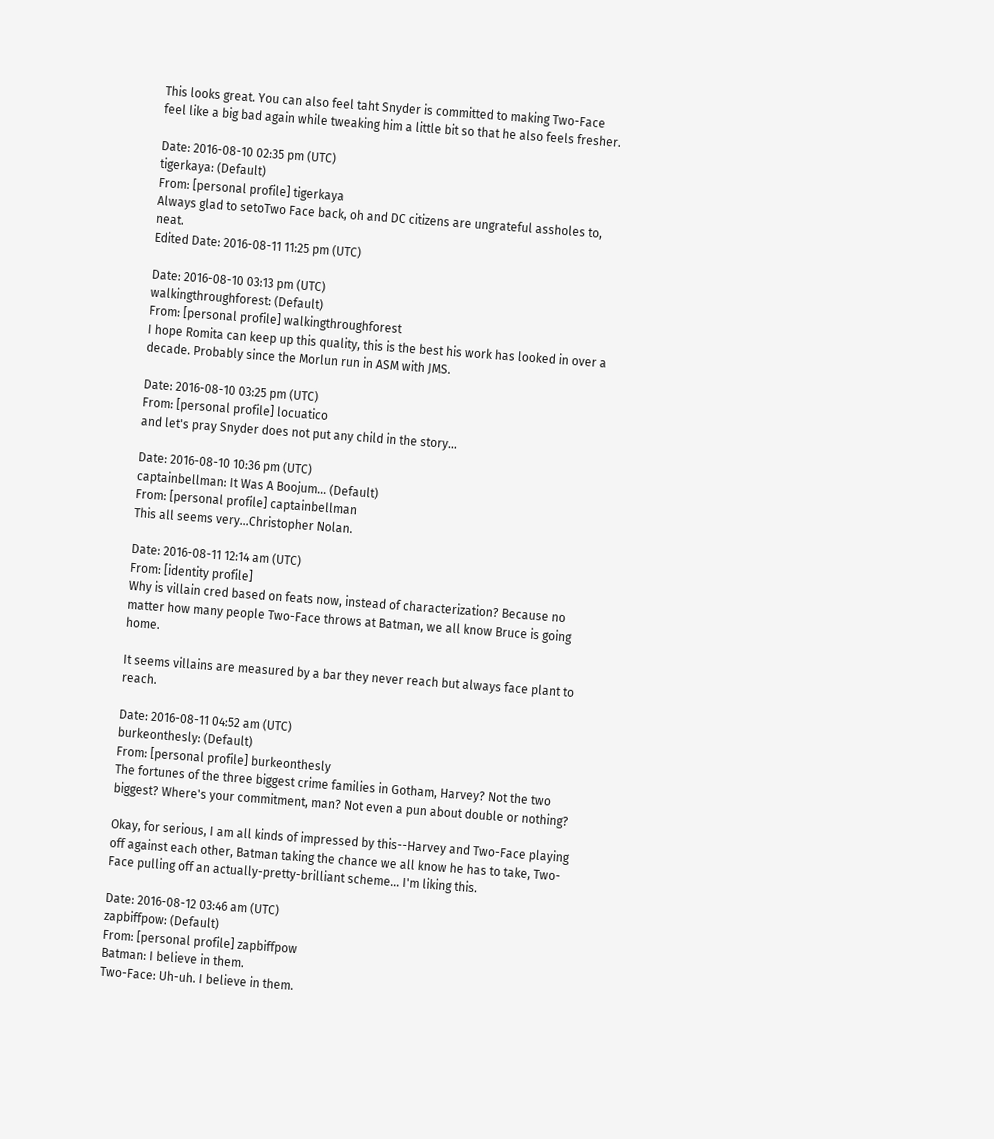This looks great. You can also feel taht Snyder is committed to making Two-Face feel like a big bad again while tweaking him a little bit so that he also feels fresher.

Date: 2016-08-10 02:35 pm (UTC)
tigerkaya: (Default)
From: [personal profile] tigerkaya
Always glad to setoTwo Face back, oh and DC citizens are ungrateful assholes to, neat.
Edited Date: 2016-08-11 11:25 pm (UTC)

Date: 2016-08-10 03:13 pm (UTC)
walkingthroughforest: (Default)
From: [personal profile] walkingthroughforest
I hope Romita can keep up this quality, this is the best his work has looked in over a decade. Probably since the Morlun run in ASM with JMS.

Date: 2016-08-10 03:25 pm (UTC)
From: [personal profile] locuatico
and let's pray Snyder does not put any child in the story...

Date: 2016-08-10 10:36 pm (UTC)
captainbellman: It Was A Boojum... (Default)
From: [personal profile] captainbellman
This all seems very...Christopher Nolan.

Date: 2016-08-11 12:14 am (UTC)
From: [identity profile]
Why is villain cred based on feats now, instead of characterization? Because no matter how many people Two-Face throws at Batman, we all know Bruce is going home.

It seems villains are measured by a bar they never reach but always face plant to reach.

Date: 2016-08-11 04:52 am (UTC)
burkeonthesly: (Default)
From: [personal profile] burkeonthesly
The fortunes of the three biggest crime families in Gotham, Harvey? Not the two biggest? Where's your commitment, man? Not even a pun about double or nothing?

Okay, for serious, I am all kinds of impressed by this--Harvey and Two-Face playing off against each other, Batman taking the chance we all know he has to take, Two-Face pulling off an actually-pretty-brilliant scheme... I'm liking this.

Date: 2016-08-12 03:46 am (UTC)
zapbiffpow: (Default)
From: [personal profile] zapbiffpow
Batman: I believe in them.
Two-Face: Uh-uh. I believe in them.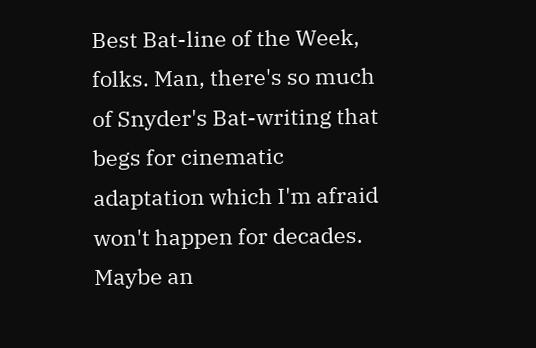Best Bat-line of the Week, folks. Man, there's so much of Snyder's Bat-writing that begs for cinematic adaptation which I'm afraid won't happen for decades. Maybe an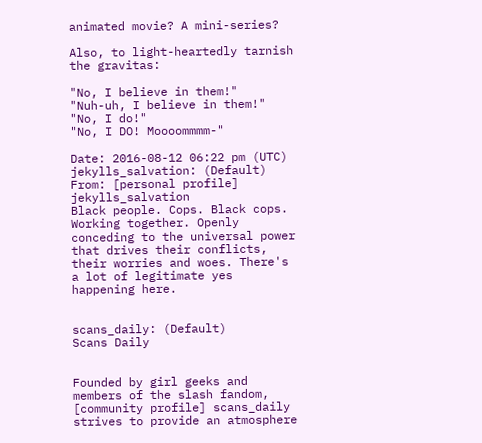animated movie? A mini-series?

Also, to light-heartedly tarnish the gravitas:

"No, I believe in them!"
"Nuh-uh, I believe in them!"
"No, I do!"
"No, I DO! Moooommmm-"

Date: 2016-08-12 06:22 pm (UTC)
jekylls_salvation: (Default)
From: [personal profile] jekylls_salvation
Black people. Cops. Black cops. Working together. Openly conceding to the universal power that drives their conflicts, their worries and woes. There's a lot of legitimate yes happening here.


scans_daily: (Default)
Scans Daily


Founded by girl geeks and members of the slash fandom, [community profile] scans_daily strives to provide an atmosphere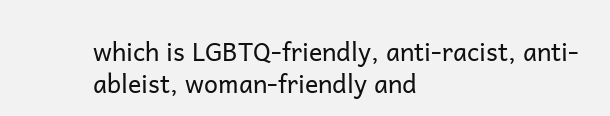which is LGBTQ-friendly, anti-racist, anti-ableist, woman-friendly and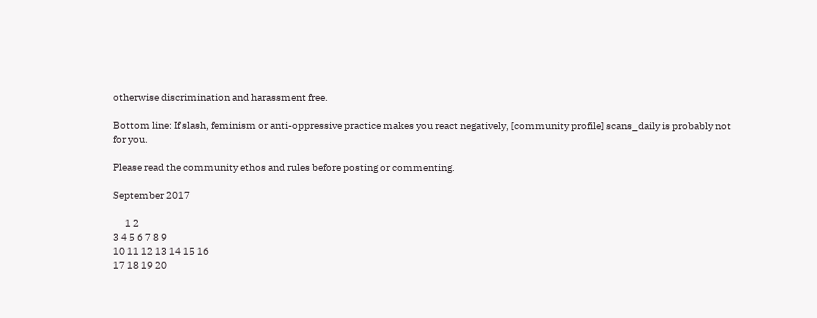otherwise discrimination and harassment free.

Bottom line: If slash, feminism or anti-oppressive practice makes you react negatively, [community profile] scans_daily is probably not for you.

Please read the community ethos and rules before posting or commenting.

September 2017

      1 2
3 4 5 6 7 8 9
10 11 12 13 14 15 16
17 18 19 20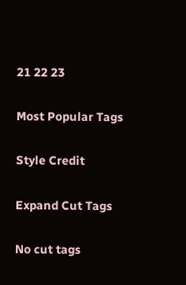21 22 23

Most Popular Tags

Style Credit

Expand Cut Tags

No cut tags